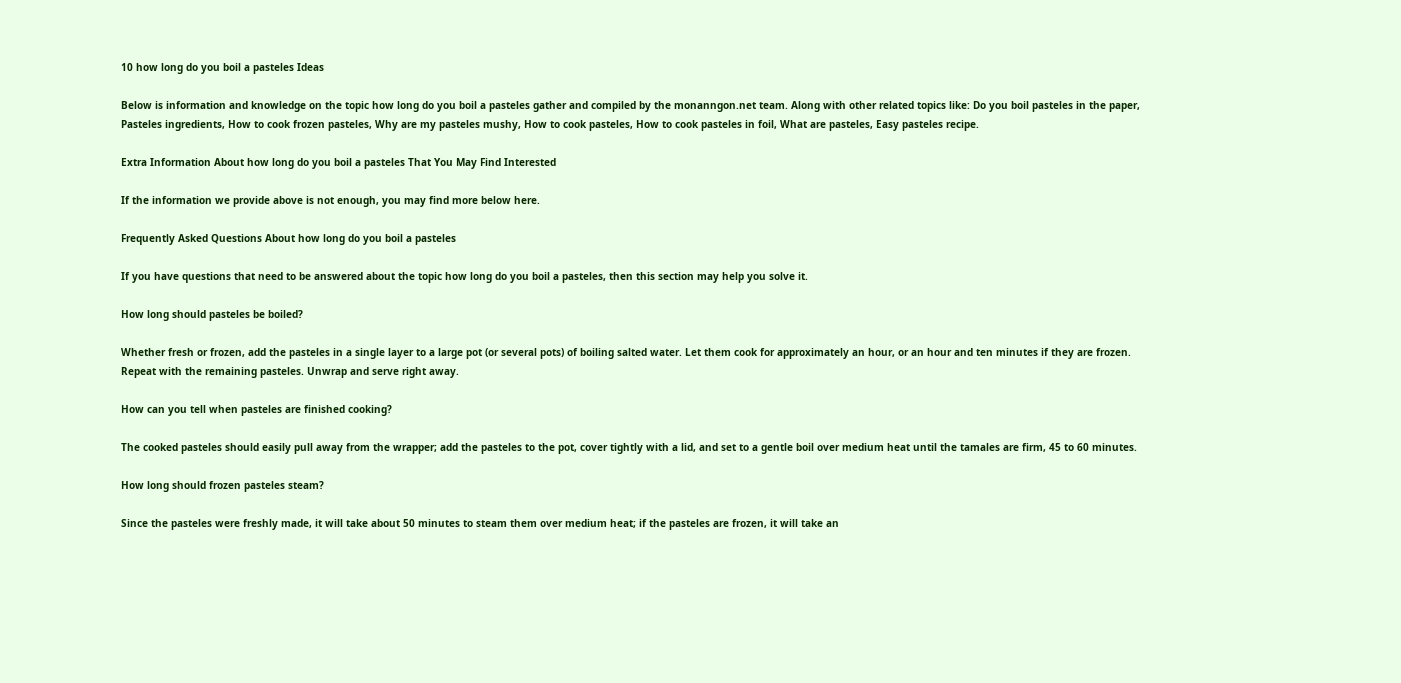10 how long do you boil a pasteles Ideas

Below is information and knowledge on the topic how long do you boil a pasteles gather and compiled by the monanngon.net team. Along with other related topics like: Do you boil pasteles in the paper, Pasteles ingredients, How to cook frozen pasteles, Why are my pasteles mushy, How to cook pasteles, How to cook pasteles in foil, What are pasteles, Easy pasteles recipe.

Extra Information About how long do you boil a pasteles That You May Find Interested

If the information we provide above is not enough, you may find more below here.

Frequently Asked Questions About how long do you boil a pasteles

If you have questions that need to be answered about the topic how long do you boil a pasteles, then this section may help you solve it.

How long should pasteles be boiled?

Whether fresh or frozen, add the pasteles in a single layer to a large pot (or several pots) of boiling salted water. Let them cook for approximately an hour, or an hour and ten minutes if they are frozen. Repeat with the remaining pasteles. Unwrap and serve right away.

How can you tell when pasteles are finished cooking?

The cooked pasteles should easily pull away from the wrapper; add the pasteles to the pot, cover tightly with a lid, and set to a gentle boil over medium heat until the tamales are firm, 45 to 60 minutes.

How long should frozen pasteles steam?

Since the pasteles were freshly made, it will take about 50 minutes to steam them over medium heat; if the pasteles are frozen, it will take an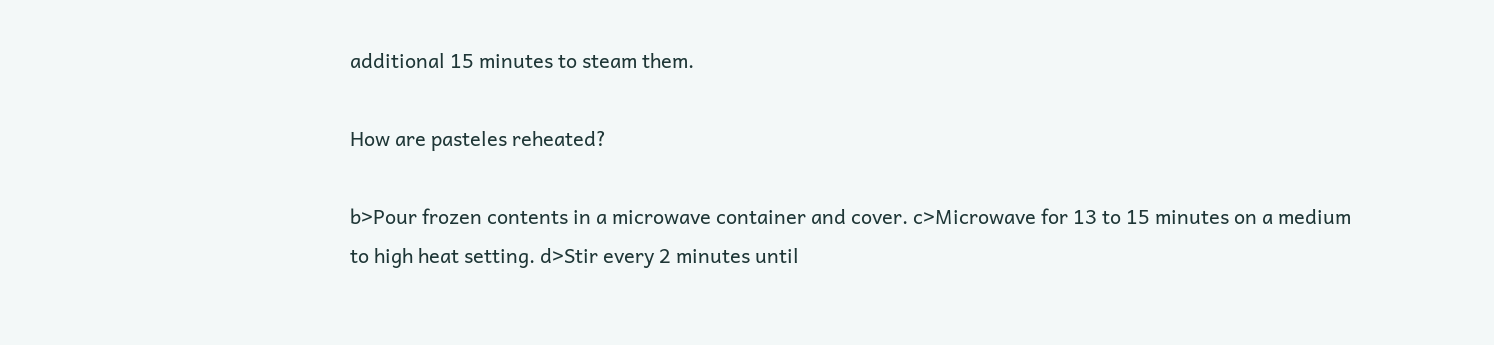additional 15 minutes to steam them.

How are pasteles reheated?

b>Pour frozen contents in a microwave container and cover. c>Microwave for 13 to 15 minutes on a medium to high heat setting. d>Stir every 2 minutes until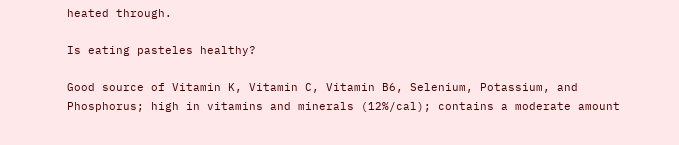heated through.

Is eating pasteles healthy?

Good source of Vitamin K, Vitamin C, Vitamin B6, Selenium, Potassium, and Phosphorus; high in vitamins and minerals (12%/cal); contains a moderate amount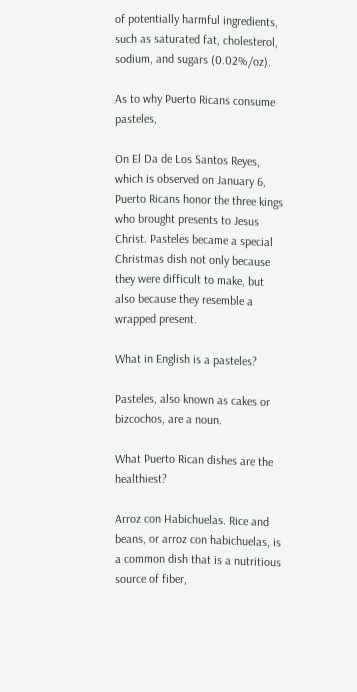of potentially harmful ingredients, such as saturated fat, cholesterol, sodium, and sugars (0.02%/oz).

As to why Puerto Ricans consume pasteles,

On El Da de Los Santos Reyes, which is observed on January 6, Puerto Ricans honor the three kings who brought presents to Jesus Christ. Pasteles became a special Christmas dish not only because they were difficult to make, but also because they resemble a wrapped present.

What in English is a pasteles?

Pasteles, also known as cakes or bizcochos, are a noun.

What Puerto Rican dishes are the healthiest?

Arroz con Habichuelas. Rice and beans, or arroz con habichuelas, is a common dish that is a nutritious source of fiber,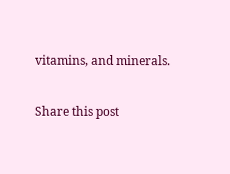vitamins, and minerals.

Share this post